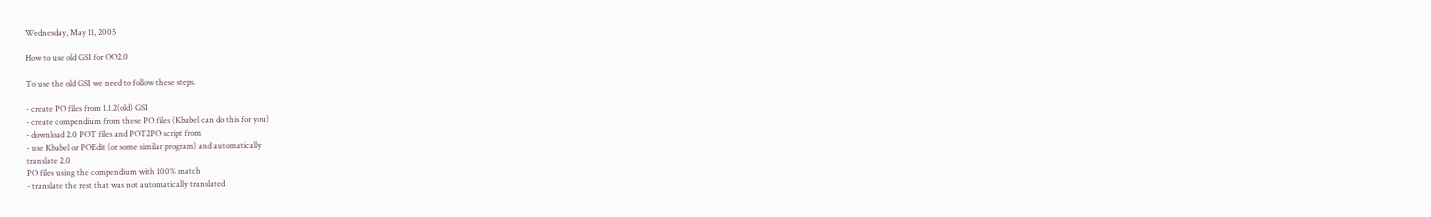Wednesday, May 11, 2005

How to use old GSI for OO2.0

To use the old GSI we need to follow these steps.

- create PO files from 1.1.2(old) GSI
- create compendium from these PO files (Kbabel can do this for you)
- download 2.0 POT files and POT2PO script from
- use Kbabel or POEdit (or some similar program) and automatically
translate 2.0
PO files using the compendium with 100% match
- translate the rest that was not automatically translated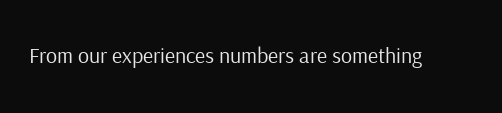From our experiences numbers are something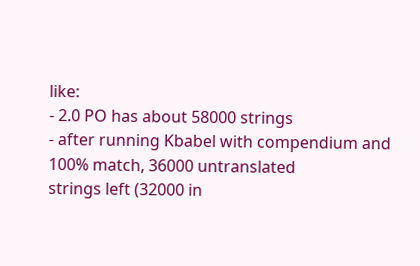like:
- 2.0 PO has about 58000 strings
- after running Kbabel with compendium and 100% match, 36000 untranslated
strings left (32000 in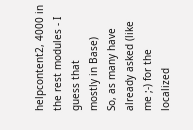helpcontent2, 4000 in the rest modules - I guess that
mostly in Base)
So, as many have already asked (like me ;-) for the localized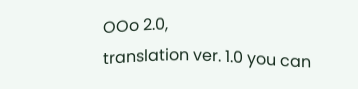OOo 2.0,
translation ver. 1.0 you can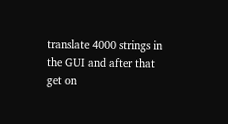translate 4000 strings in the GUI and after that
get on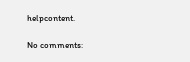helpcontent.

No comments: